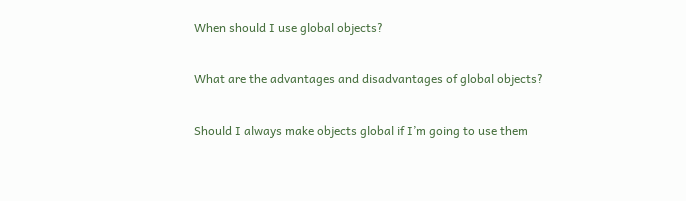When should I use global objects?

What are the advantages and disadvantages of global objects?

Should I always make objects global if I’m going to use them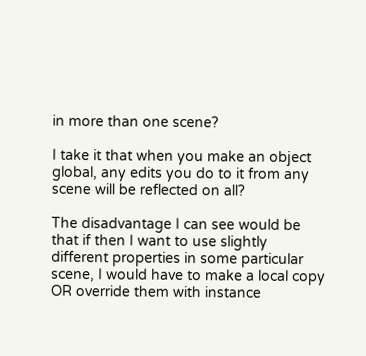in more than one scene?

I take it that when you make an object global, any edits you do to it from any scene will be reflected on all?

The disadvantage I can see would be that if then I want to use slightly different properties in some particular scene, I would have to make a local copy OR override them with instance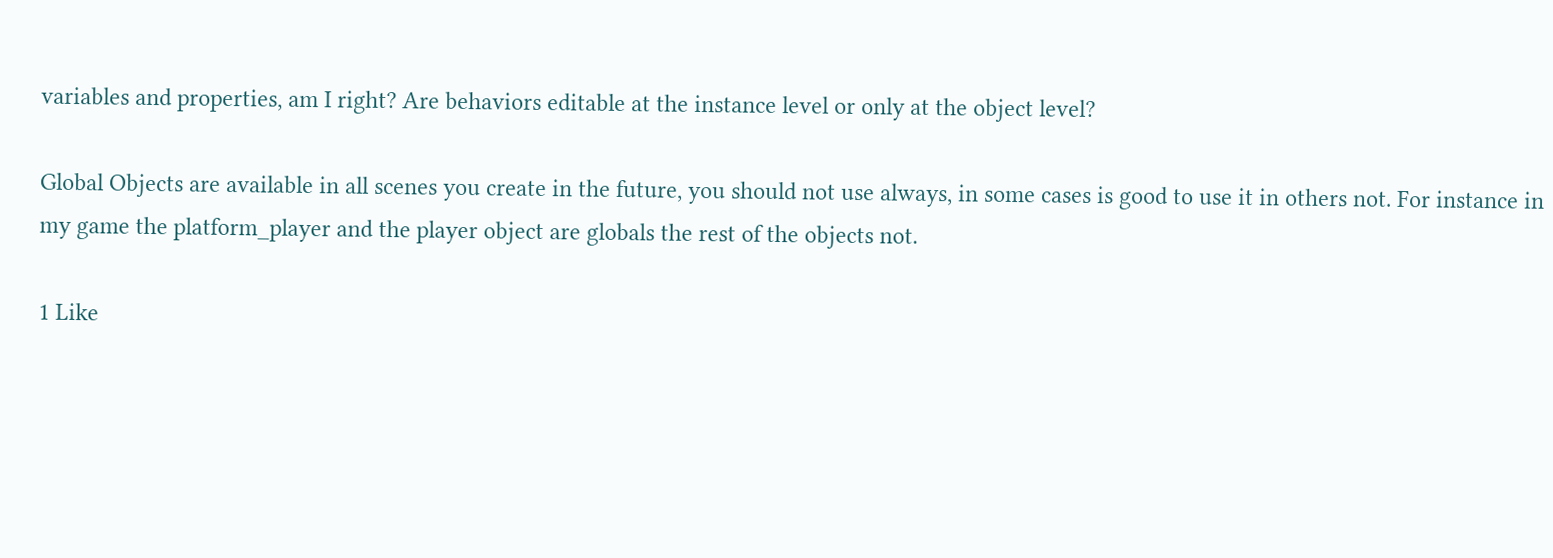variables and properties, am I right? Are behaviors editable at the instance level or only at the object level?

Global Objects are available in all scenes you create in the future, you should not use always, in some cases is good to use it in others not. For instance in my game the platform_player and the player object are globals the rest of the objects not.

1 Like